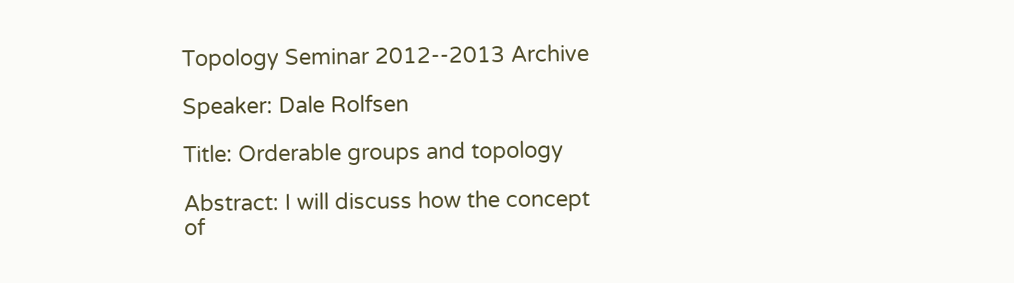Topology Seminar 2012--2013 Archive

Speaker: Dale Rolfsen

Title: Orderable groups and topology

Abstract: I will discuss how the concept of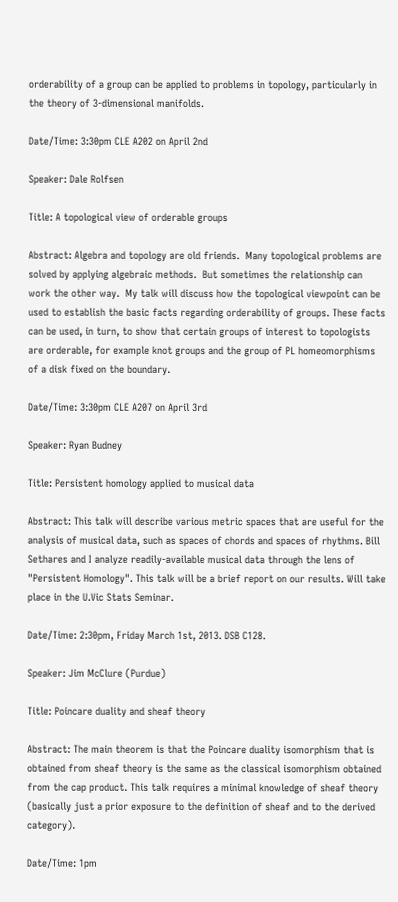orderability of a group can be applied to problems in topology, particularly in the theory of 3-dimensional manifolds.

Date/Time: 3:30pm CLE A202 on April 2nd

Speaker: Dale Rolfsen

Title: A topological view of orderable groups

Abstract: Algebra and topology are old friends.  Many topological problems are solved by applying algebraic methods.  But sometimes the relationship can work the other way.  My talk will discuss how the topological viewpoint can be used to establish the basic facts regarding orderability of groups. These facts can be used, in turn, to show that certain groups of interest to topologists are orderable, for example knot groups and the group of PL homeomorphisms of a disk fixed on the boundary.

Date/Time: 3:30pm CLE A207 on April 3rd

Speaker: Ryan Budney

Title: Persistent homology applied to musical data

Abstract: This talk will describe various metric spaces that are useful for the analysis of musical data, such as spaces of chords and spaces of rhythms. Bill Sethares and I analyze readily-available musical data through the lens of "Persistent Homology". This talk will be a brief report on our results. Will take place in the U.Vic Stats Seminar.

Date/Time: 2:30pm, Friday March 1st, 2013. DSB C128.

Speaker: Jim McClure (Purdue)

Title: Poincare duality and sheaf theory

Abstract: The main theorem is that the Poincare duality isomorphism that is obtained from sheaf theory is the same as the classical isomorphism obtained from the cap product. This talk requires a minimal knowledge of sheaf theory (basically just a prior exposure to the definition of sheaf and to the derived category).

Date/Time: 1pm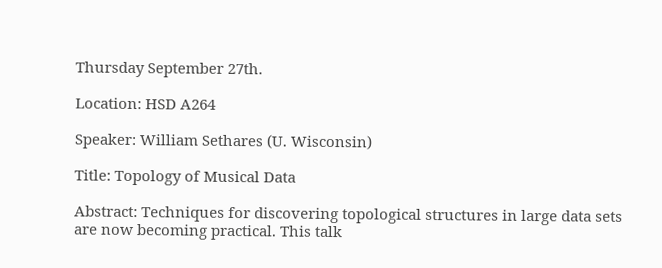Thursday September 27th.

Location: HSD A264

Speaker: William Sethares (U. Wisconsin)

Title: Topology of Musical Data

Abstract: Techniques for discovering topological structures in large data sets are now becoming practical. This talk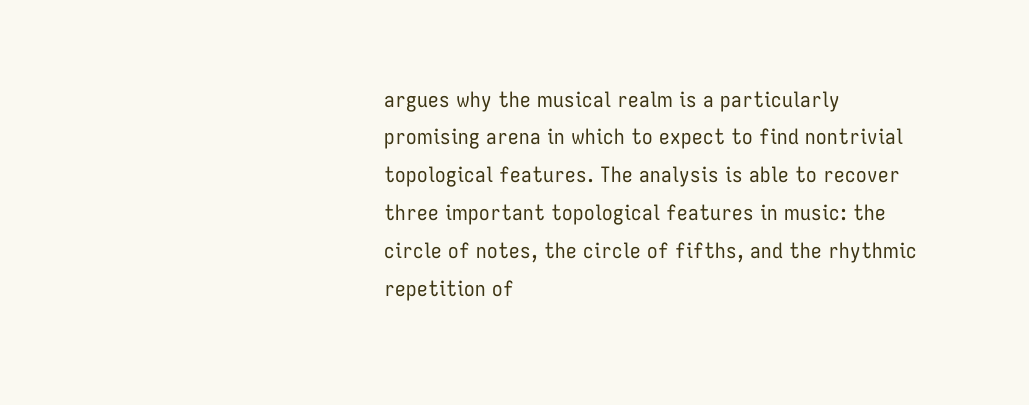argues why the musical realm is a particularly promising arena in which to expect to find nontrivial topological features. The analysis is able to recover three important topological features in music: the circle of notes, the circle of fifths, and the rhythmic repetition of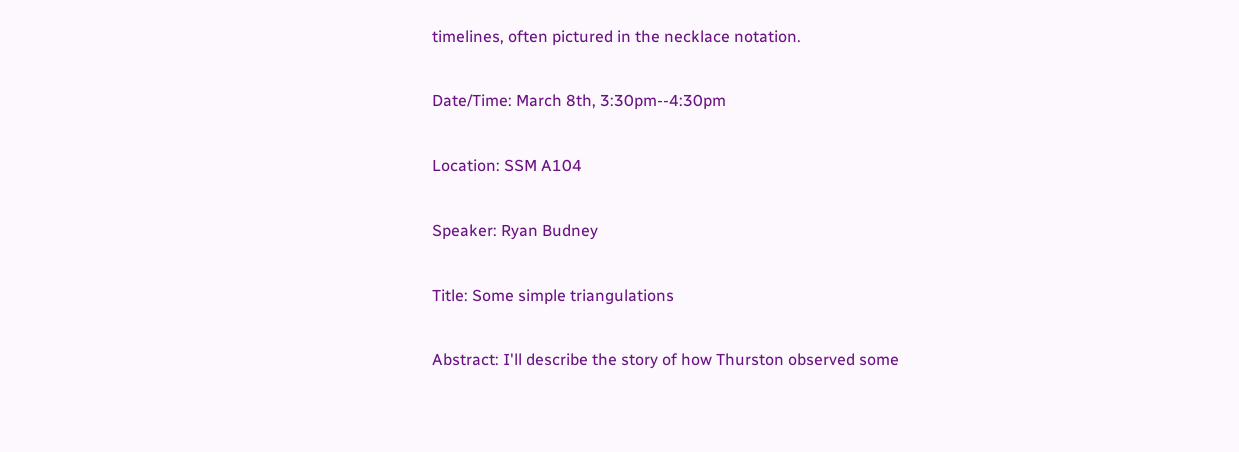timelines, often pictured in the necklace notation.

Date/Time: March 8th, 3:30pm--4:30pm

Location: SSM A104

Speaker: Ryan Budney

Title: Some simple triangulations

Abstract: I'll describe the story of how Thurston observed some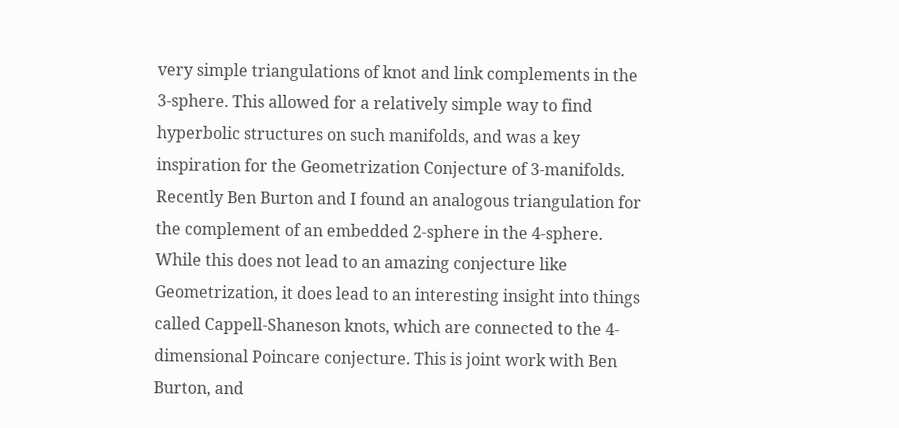very simple triangulations of knot and link complements in the 3-sphere. This allowed for a relatively simple way to find hyperbolic structures on such manifolds, and was a key inspiration for the Geometrization Conjecture of 3-manifolds. Recently Ben Burton and I found an analogous triangulation for the complement of an embedded 2-sphere in the 4-sphere. While this does not lead to an amazing conjecture like Geometrization, it does lead to an interesting insight into things called Cappell-Shaneson knots, which are connected to the 4-dimensional Poincare conjecture. This is joint work with Ben Burton, and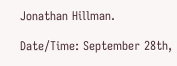Jonathan Hillman.

Date/Time: September 28th,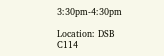3:30pm-4:30pm

Location: DSB C114